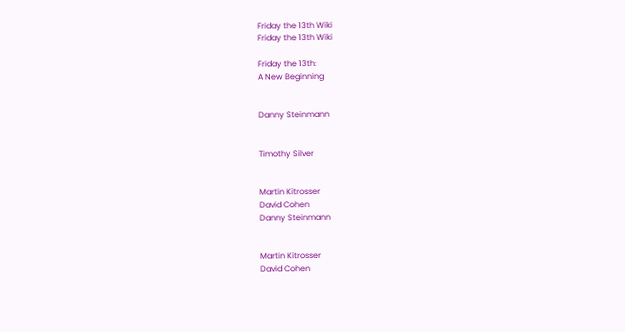Friday the 13th Wiki
Friday the 13th Wiki

Friday the 13th:
A New Beginning


Danny Steinmann


Timothy Silver


Martin Kitrosser
David Cohen
Danny Steinmann


Martin Kitrosser
David Cohen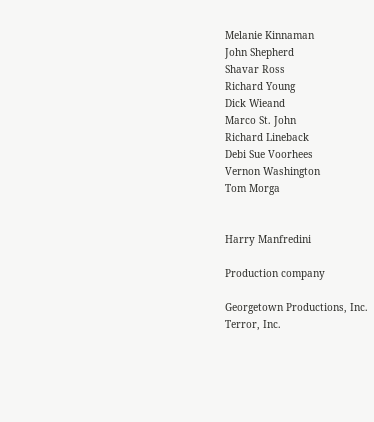Melanie Kinnaman
John Shepherd
Shavar Ross
Richard Young
Dick Wieand
Marco St. John
Richard Lineback
Debi Sue Voorhees
Vernon Washington
Tom Morga


Harry Manfredini

Production company

Georgetown Productions, Inc.
Terror, Inc.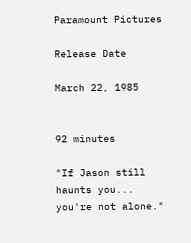Paramount Pictures

Release Date

March 22, 1985


92 minutes

"If Jason still haunts you... you're not alone."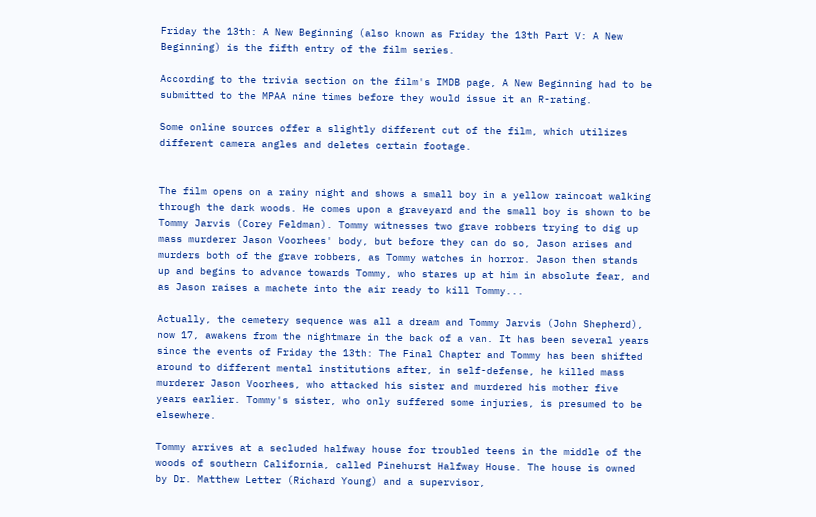Friday the 13th: A New Beginning (also known as Friday the 13th Part V: A New Beginning) is the fifth entry of the film series.

According to the trivia section on the film's IMDB page, A New Beginning had to be submitted to the MPAA nine times before they would issue it an R-rating.

Some online sources offer a slightly different cut of the film, which utilizes different camera angles and deletes certain footage.


The film opens on a rainy night and shows a small boy in a yellow raincoat walking through the dark woods. He comes upon a graveyard and the small boy is shown to be Tommy Jarvis (Corey Feldman). Tommy witnesses two grave robbers trying to dig up mass murderer Jason Voorhees' body, but before they can do so, Jason arises and murders both of the grave robbers, as Tommy watches in horror. Jason then stands up and begins to advance towards Tommy, who stares up at him in absolute fear, and as Jason raises a machete into the air ready to kill Tommy...

Actually, the cemetery sequence was all a dream and Tommy Jarvis (John Shepherd), now 17, awakens from the nightmare in the back of a van. It has been several years since the events of Friday the 13th: The Final Chapter and Tommy has been shifted around to different mental institutions after, in self-defense, he killed mass murderer Jason Voorhees, who attacked his sister and murdered his mother five years earlier. Tommy's sister, who only suffered some injuries, is presumed to be elsewhere.

Tommy arrives at a secluded halfway house for troubled teens in the middle of the woods of southern California, called Pinehurst Halfway House. The house is owned by Dr. Matthew Letter (Richard Young) and a supervisor,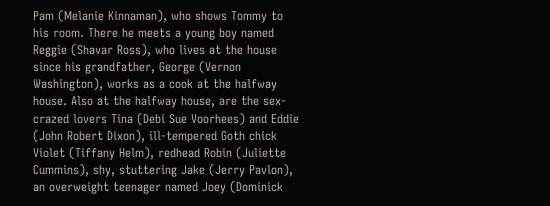Pam (Melanie Kinnaman), who shows Tommy to his room. There he meets a young boy named Reggie (Shavar Ross), who lives at the house since his grandfather, George (Vernon Washington), works as a cook at the halfway house. Also at the halfway house, are the sex-crazed lovers Tina (Debi Sue Voorhees) and Eddie (John Robert Dixon), ill-tempered Goth chick Violet (Tiffany Helm), redhead Robin (Juliette Cummins), shy, stuttering Jake (Jerry Pavlon), an overweight teenager named Joey (Dominick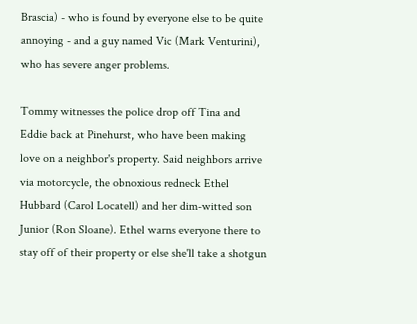Brascia) - who is found by everyone else to be quite annoying - and a guy named Vic (Mark Venturini), who has severe anger problems.

Tommy witnesses the police drop off Tina and Eddie back at Pinehurst, who have been making love on a neighbor's property. Said neighbors arrive via motorcycle, the obnoxious redneck Ethel Hubbard (Carol Locatell) and her dim-witted son Junior (Ron Sloane). Ethel warns everyone there to stay off of their property or else she'll take a shotgun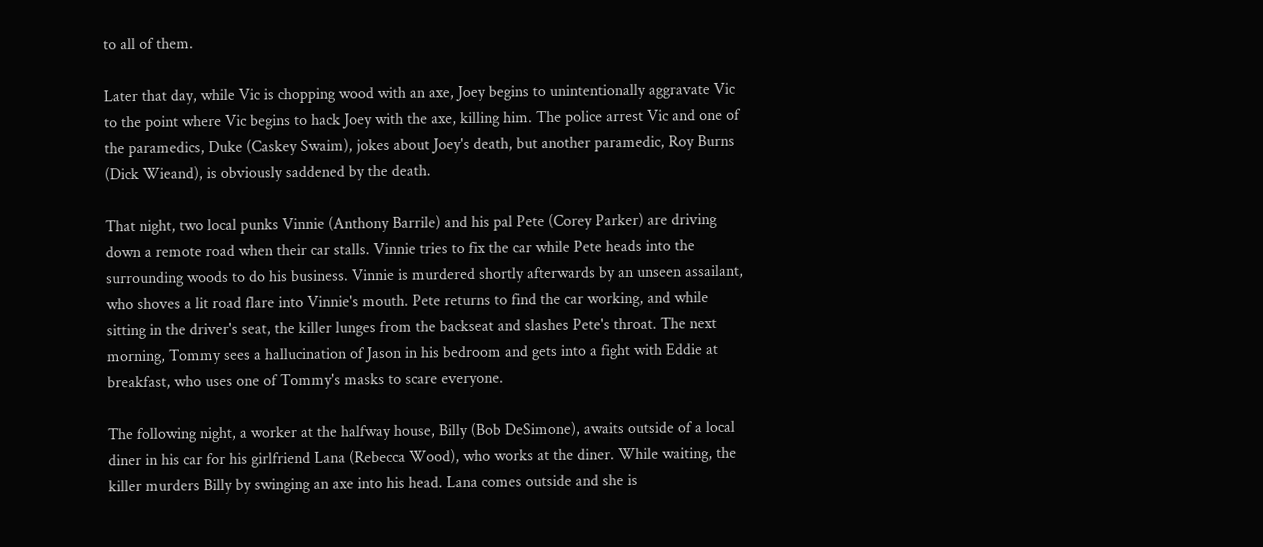to all of them.

Later that day, while Vic is chopping wood with an axe, Joey begins to unintentionally aggravate Vic to the point where Vic begins to hack Joey with the axe, killing him. The police arrest Vic and one of the paramedics, Duke (Caskey Swaim), jokes about Joey's death, but another paramedic, Roy Burns (Dick Wieand), is obviously saddened by the death.

That night, two local punks Vinnie (Anthony Barrile) and his pal Pete (Corey Parker) are driving down a remote road when their car stalls. Vinnie tries to fix the car while Pete heads into the surrounding woods to do his business. Vinnie is murdered shortly afterwards by an unseen assailant, who shoves a lit road flare into Vinnie's mouth. Pete returns to find the car working, and while sitting in the driver's seat, the killer lunges from the backseat and slashes Pete's throat. The next morning, Tommy sees a hallucination of Jason in his bedroom and gets into a fight with Eddie at breakfast, who uses one of Tommy's masks to scare everyone.

The following night, a worker at the halfway house, Billy (Bob DeSimone), awaits outside of a local diner in his car for his girlfriend Lana (Rebecca Wood), who works at the diner. While waiting, the killer murders Billy by swinging an axe into his head. Lana comes outside and she is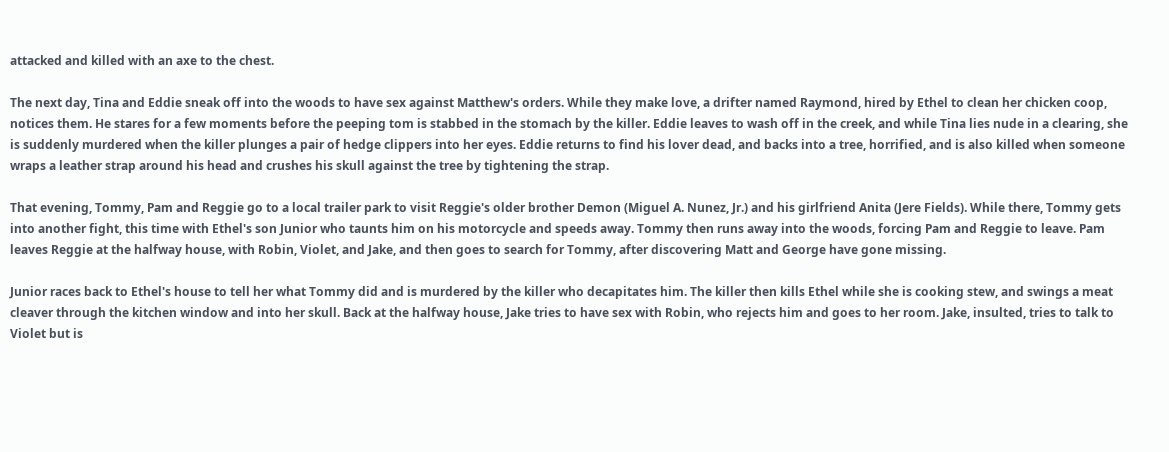attacked and killed with an axe to the chest.

The next day, Tina and Eddie sneak off into the woods to have sex against Matthew's orders. While they make love, a drifter named Raymond, hired by Ethel to clean her chicken coop, notices them. He stares for a few moments before the peeping tom is stabbed in the stomach by the killer. Eddie leaves to wash off in the creek, and while Tina lies nude in a clearing, she is suddenly murdered when the killer plunges a pair of hedge clippers into her eyes. Eddie returns to find his lover dead, and backs into a tree, horrified, and is also killed when someone wraps a leather strap around his head and crushes his skull against the tree by tightening the strap.

That evening, Tommy, Pam and Reggie go to a local trailer park to visit Reggie's older brother Demon (Miguel A. Nunez, Jr.) and his girlfriend Anita (Jere Fields). While there, Tommy gets into another fight, this time with Ethel's son Junior who taunts him on his motorcycle and speeds away. Tommy then runs away into the woods, forcing Pam and Reggie to leave. Pam leaves Reggie at the halfway house, with Robin, Violet, and Jake, and then goes to search for Tommy, after discovering Matt and George have gone missing.

Junior races back to Ethel's house to tell her what Tommy did and is murdered by the killer who decapitates him. The killer then kills Ethel while she is cooking stew, and swings a meat cleaver through the kitchen window and into her skull. Back at the halfway house, Jake tries to have sex with Robin, who rejects him and goes to her room. Jake, insulted, tries to talk to Violet but is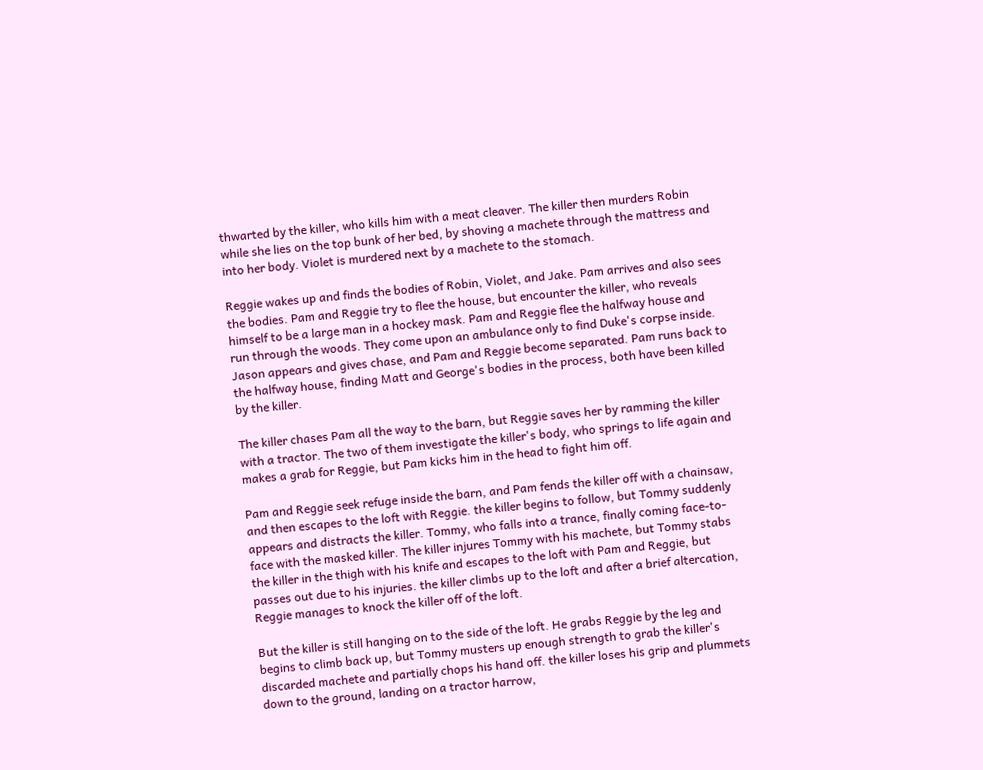thwarted by the killer, who kills him with a meat cleaver. The killer then murders Robin while she lies on the top bunk of her bed, by shoving a machete through the mattress and into her body. Violet is murdered next by a machete to the stomach.

Reggie wakes up and finds the bodies of Robin, Violet, and Jake. Pam arrives and also sees the bodies. Pam and Reggie try to flee the house, but encounter the killer, who reveals himself to be a large man in a hockey mask. Pam and Reggie flee the halfway house and run through the woods. They come upon an ambulance only to find Duke's corpse inside. Jason appears and gives chase, and Pam and Reggie become separated. Pam runs back to the halfway house, finding Matt and George's bodies in the process, both have been killed by the killer.

The killer chases Pam all the way to the barn, but Reggie saves her by ramming the killer with a tractor. The two of them investigate the killer's body, who springs to life again and makes a grab for Reggie, but Pam kicks him in the head to fight him off.

Pam and Reggie seek refuge inside the barn, and Pam fends the killer off with a chainsaw, and then escapes to the loft with Reggie. the killer begins to follow, but Tommy suddenly appears and distracts the killer. Tommy, who falls into a trance, finally coming face-to-face with the masked killer. The killer injures Tommy with his machete, but Tommy stabs the killer in the thigh with his knife and escapes to the loft with Pam and Reggie, but passes out due to his injuries. the killer climbs up to the loft and after a brief altercation, Reggie manages to knock the killer off of the loft.

But the killer is still hanging on to the side of the loft. He grabs Reggie by the leg and begins to climb back up, but Tommy musters up enough strength to grab the killer's discarded machete and partially chops his hand off. the killer loses his grip and plummets down to the ground, landing on a tractor harrow,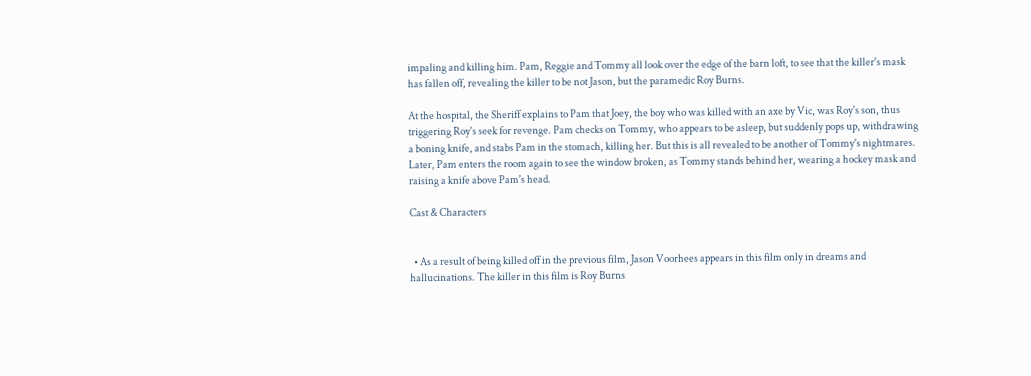impaling and killing him. Pam, Reggie and Tommy all look over the edge of the barn loft, to see that the killer's mask has fallen off, revealing the killer to be not Jason, but the paramedic Roy Burns.

At the hospital, the Sheriff explains to Pam that Joey, the boy who was killed with an axe by Vic, was Roy's son, thus triggering Roy's seek for revenge. Pam checks on Tommy, who appears to be asleep, but suddenly pops up, withdrawing a boning knife, and stabs Pam in the stomach, killing her. But this is all revealed to be another of Tommy's nightmares. Later, Pam enters the room again to see the window broken, as Tommy stands behind her, wearing a hockey mask and raising a knife above Pam's head.

Cast & Characters


  • As a result of being killed off in the previous film, Jason Voorhees appears in this film only in dreams and hallucinations. The killer in this film is Roy Burns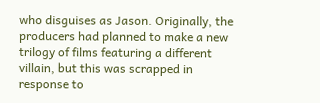who disguises as Jason. Originally, the producers had planned to make a new trilogy of films featuring a different villain, but this was scrapped in response to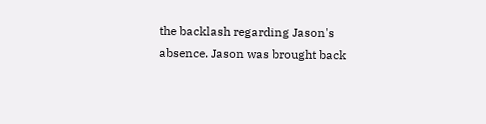the backlash regarding Jason's absence. Jason was brought back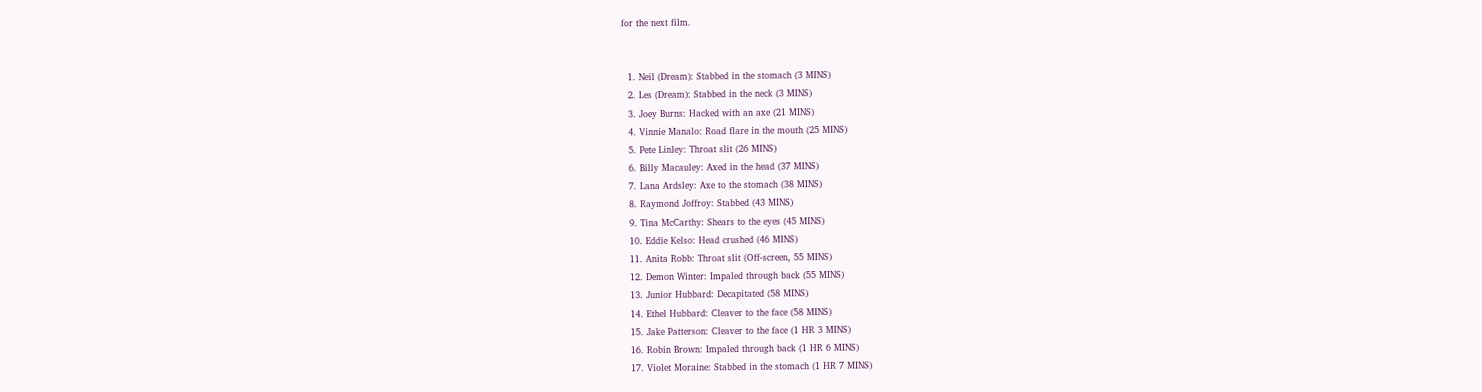for the next film.


  1. Neil (Dream): Stabbed in the stomach (3 MINS)
  2. Les (Dream): Stabbed in the neck (3 MINS)
  3. Joey Burns: Hacked with an axe (21 MINS)
  4. Vinnie Manalo: Road flare in the mouth (25 MINS)
  5. Pete Linley: Throat slit (26 MINS)
  6. Billy Macauley: Axed in the head (37 MINS)
  7. Lana Ardsley: Axe to the stomach (38 MINS)
  8. Raymond Joffroy: Stabbed (43 MINS)
  9. Tina McCarthy: Shears to the eyes (45 MINS)
  10. Eddie Kelso: Head crushed (46 MINS)
  11. Anita Robb: Throat slit (Off-screen, 55 MINS)
  12. Demon Winter: Impaled through back (55 MINS)
  13. Junior Hubbard: Decapitated (58 MINS)
  14. Ethel Hubbard: Cleaver to the face (58 MINS)
  15. Jake Patterson: Cleaver to the face (1 HR 3 MINS)
  16. Robin Brown: Impaled through back (1 HR 6 MINS)
  17. Violet Moraine: Stabbed in the stomach (1 HR 7 MINS)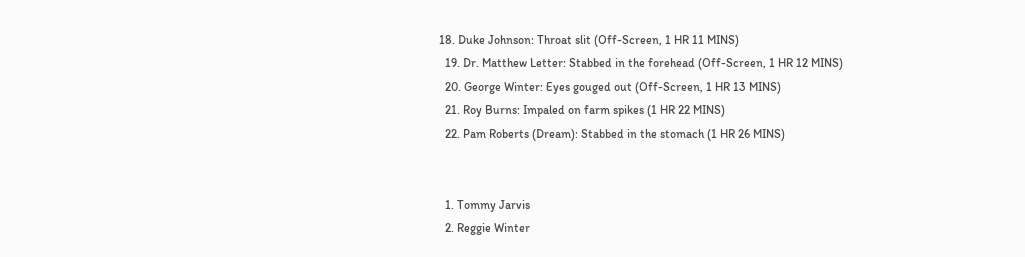18. Duke Johnson: Throat slit (Off-Screen, 1 HR 11 MINS)
  19. Dr. Matthew Letter: Stabbed in the forehead (Off-Screen, 1 HR 12 MINS)
  20. George Winter: Eyes gouged out (Off-Screen, 1 HR 13 MINS)
  21. Roy Burns: Impaled on farm spikes (1 HR 22 MINS)
  22. Pam Roberts (Dream): Stabbed in the stomach (1 HR 26 MINS)


  1. Tommy Jarvis
  2. Reggie Winter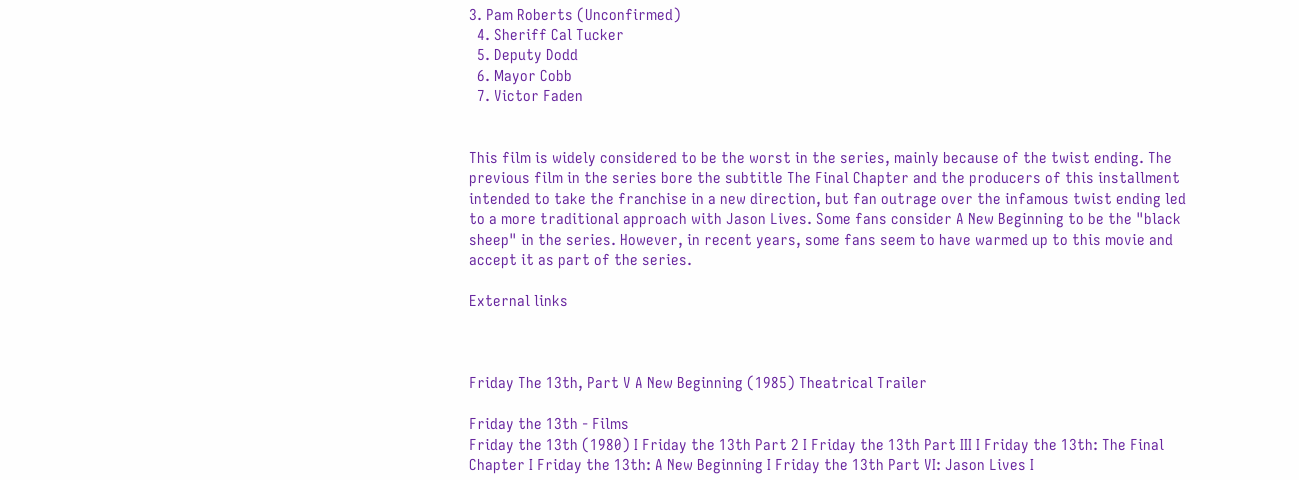3. Pam Roberts (Unconfirmed)
  4. Sheriff Cal Tucker
  5. Deputy Dodd
  6. Mayor Cobb
  7. Victor Faden


This film is widely considered to be the worst in the series, mainly because of the twist ending. The previous film in the series bore the subtitle The Final Chapter and the producers of this installment intended to take the franchise in a new direction, but fan outrage over the infamous twist ending led to a more traditional approach with Jason Lives. Some fans consider A New Beginning to be the "black sheep" in the series. However, in recent years, some fans seem to have warmed up to this movie and accept it as part of the series.

External links



Friday The 13th, Part V A New Beginning (1985) Theatrical Trailer

Friday the 13th - Films
Friday the 13th (1980) I Friday the 13th Part 2 I Friday the 13th Part III I Friday the 13th: The Final Chapter I Friday the 13th: A New Beginning I Friday the 13th Part VI: Jason Lives I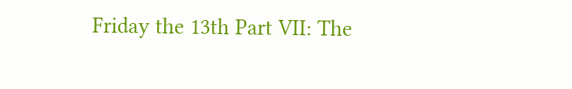Friday the 13th Part VII: The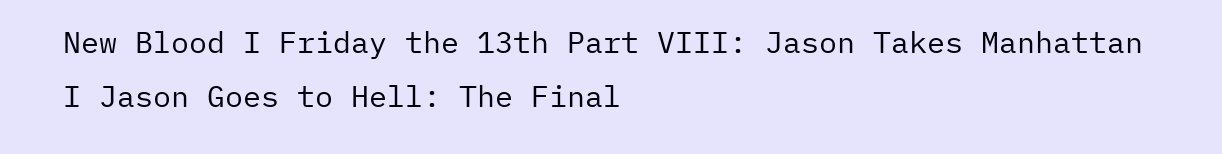New Blood I Friday the 13th Part VIII: Jason Takes Manhattan I Jason Goes to Hell: The Final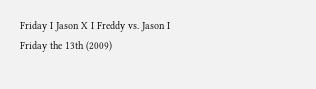Friday I Jason X I Freddy vs. Jason I Friday the 13th (2009)